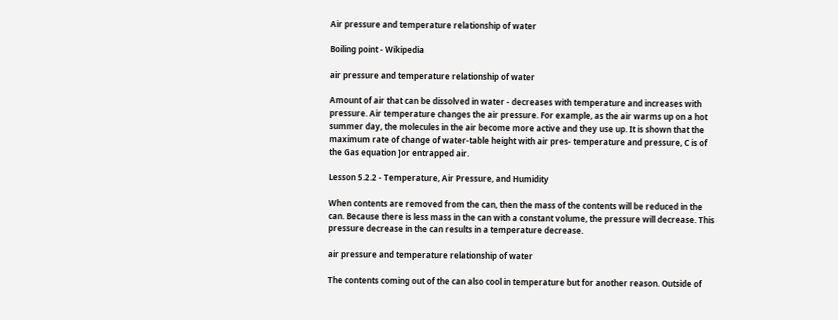Air pressure and temperature relationship of water

Boiling point - Wikipedia

air pressure and temperature relationship of water

Amount of air that can be dissolved in water - decreases with temperature and increases with pressure. Air temperature changes the air pressure. For example, as the air warms up on a hot summer day, the molecules in the air become more active and they use up. It is shown that the maximum rate of change of water-table height with air pres- temperature and pressure, C is of the Gas equation ]or entrapped air.

Lesson 5.2.2 - Temperature, Air Pressure, and Humidity

When contents are removed from the can, then the mass of the contents will be reduced in the can. Because there is less mass in the can with a constant volume, the pressure will decrease. This pressure decrease in the can results in a temperature decrease.

air pressure and temperature relationship of water

The contents coming out of the can also cool in temperature but for another reason. Outside of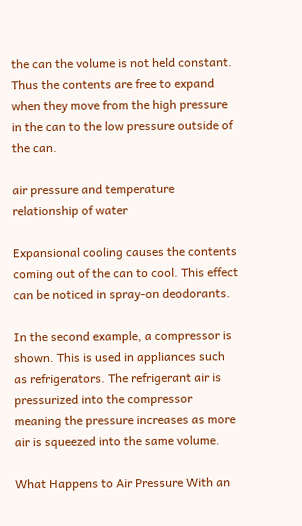the can the volume is not held constant. Thus the contents are free to expand when they move from the high pressure in the can to the low pressure outside of the can.

air pressure and temperature relationship of water

Expansional cooling causes the contents coming out of the can to cool. This effect can be noticed in spray-on deodorants.

In the second example, a compressor is shown. This is used in appliances such as refrigerators. The refrigerant air is pressurized into the compressor meaning the pressure increases as more air is squeezed into the same volume.

What Happens to Air Pressure With an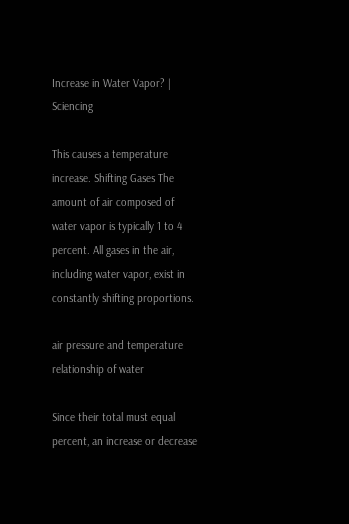Increase in Water Vapor? | Sciencing

This causes a temperature increase. Shifting Gases The amount of air composed of water vapor is typically 1 to 4 percent. All gases in the air, including water vapor, exist in constantly shifting proportions.

air pressure and temperature relationship of water

Since their total must equal percent, an increase or decrease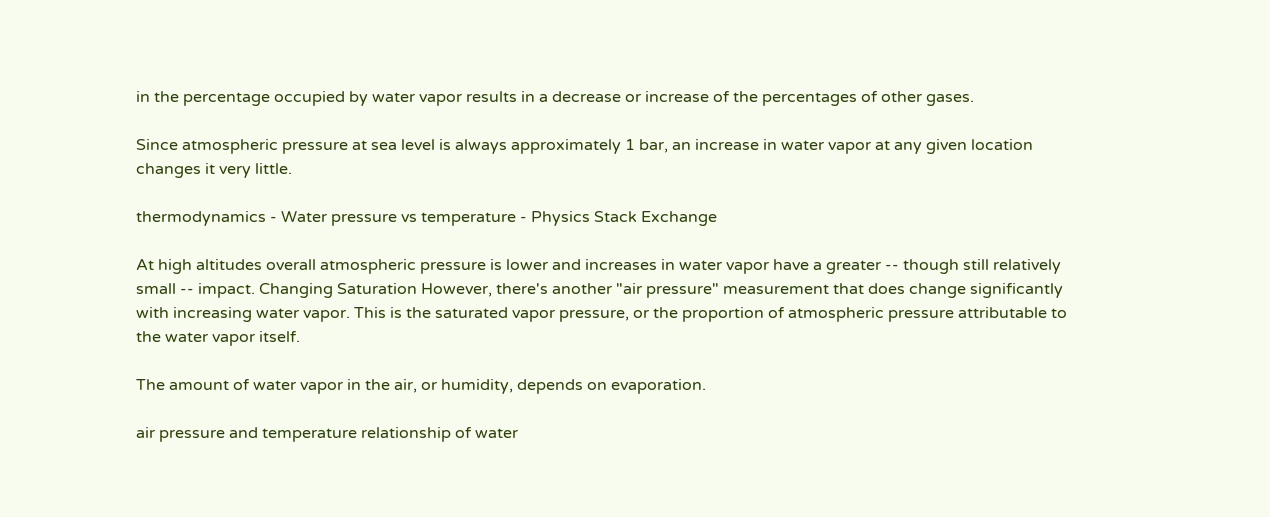in the percentage occupied by water vapor results in a decrease or increase of the percentages of other gases.

Since atmospheric pressure at sea level is always approximately 1 bar, an increase in water vapor at any given location changes it very little.

thermodynamics - Water pressure vs temperature - Physics Stack Exchange

At high altitudes overall atmospheric pressure is lower and increases in water vapor have a greater -- though still relatively small -- impact. Changing Saturation However, there's another "air pressure" measurement that does change significantly with increasing water vapor. This is the saturated vapor pressure, or the proportion of atmospheric pressure attributable to the water vapor itself.

The amount of water vapor in the air, or humidity, depends on evaporation.

air pressure and temperature relationship of water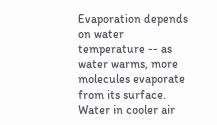Evaporation depends on water temperature -- as water warms, more molecules evaporate from its surface. Water in cooler air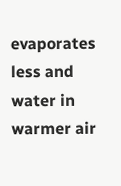evaporates less and water in warmer air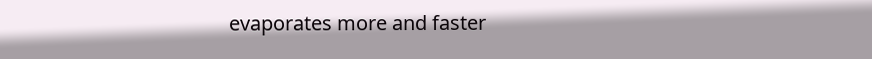evaporates more and faster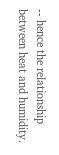-- hence the relationship between heat and humidity.